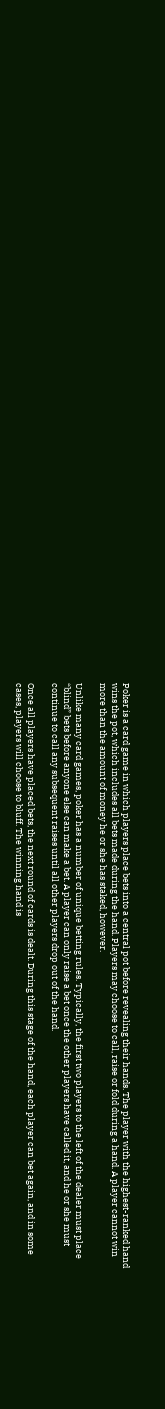Poker is a card game in which players place bets into a central pot before revealing their hands. The player with the highest-ranked hand wins the pot, which includes all bets made during the hand. Players may choose to call, raise or fold during a hand. A player cannot win more than the amount of money he or she has staked, however.

Unlike many card games, poker has a number of unique betting rules. Typically, the first two players to the left of the dealer must place “blind” bets before anyone else can make a bet. A player can only raise a bet once the other players have called it, and he or she must continue to call any subsequent raises until all other players drop out of the hand.

Once all players have placed bets, the next round of cards is dealt. During this stage of the hand, each player can bet again, and in some cases, players will choose to bluff. The winning hand is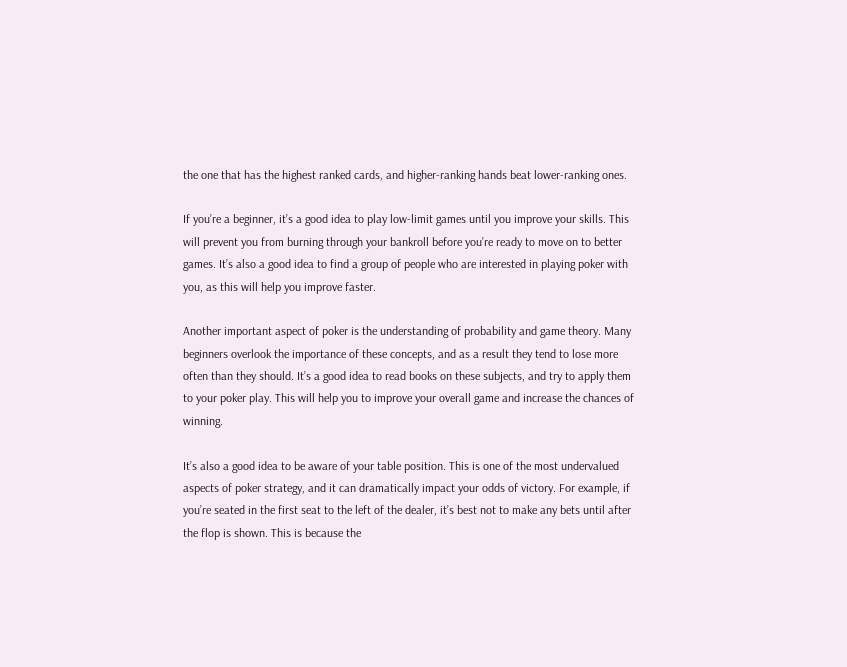the one that has the highest ranked cards, and higher-ranking hands beat lower-ranking ones.

If you’re a beginner, it’s a good idea to play low-limit games until you improve your skills. This will prevent you from burning through your bankroll before you’re ready to move on to better games. It’s also a good idea to find a group of people who are interested in playing poker with you, as this will help you improve faster.

Another important aspect of poker is the understanding of probability and game theory. Many beginners overlook the importance of these concepts, and as a result they tend to lose more often than they should. It’s a good idea to read books on these subjects, and try to apply them to your poker play. This will help you to improve your overall game and increase the chances of winning.

It’s also a good idea to be aware of your table position. This is one of the most undervalued aspects of poker strategy, and it can dramatically impact your odds of victory. For example, if you’re seated in the first seat to the left of the dealer, it’s best not to make any bets until after the flop is shown. This is because the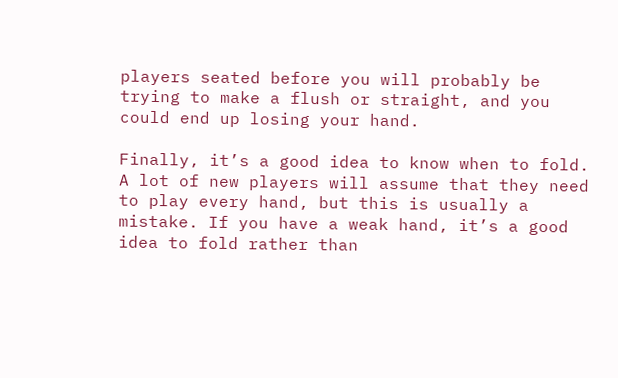players seated before you will probably be trying to make a flush or straight, and you could end up losing your hand.

Finally, it’s a good idea to know when to fold. A lot of new players will assume that they need to play every hand, but this is usually a mistake. If you have a weak hand, it’s a good idea to fold rather than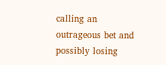calling an outrageous bet and possibly losing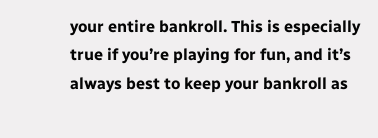your entire bankroll. This is especially true if you’re playing for fun, and it’s always best to keep your bankroll as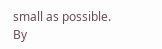small as possible. By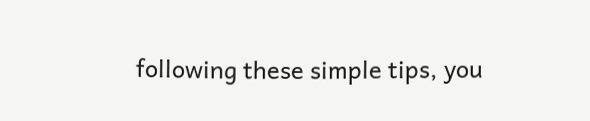following these simple tips, you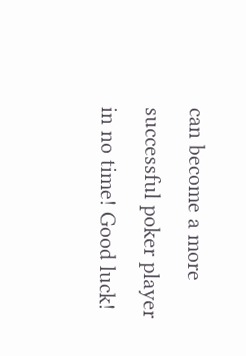can become a more successful poker player in no time! Good luck!